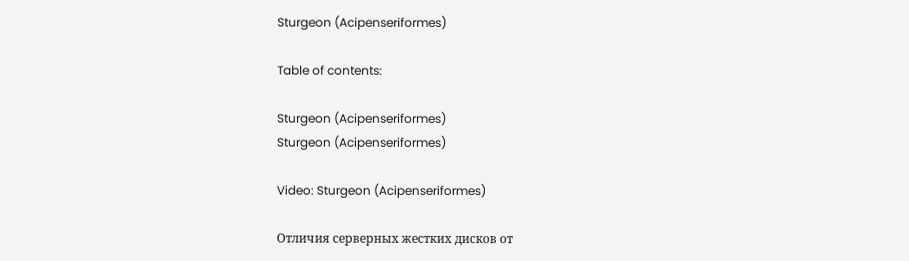Sturgeon (Acipenseriformes)

Table of contents:

Sturgeon (Acipenseriformes)
Sturgeon (Acipenseriformes)

Video: Sturgeon (Acipenseriformes)

Отличия серверных жестких дисков от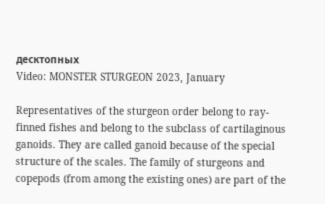десктопных
Video: MONSTER STURGEON 2023, January

Representatives of the sturgeon order belong to ray-finned fishes and belong to the subclass of cartilaginous ganoids. They are called ganoid because of the special structure of the scales. The family of sturgeons and copepods (from among the existing ones) are part of the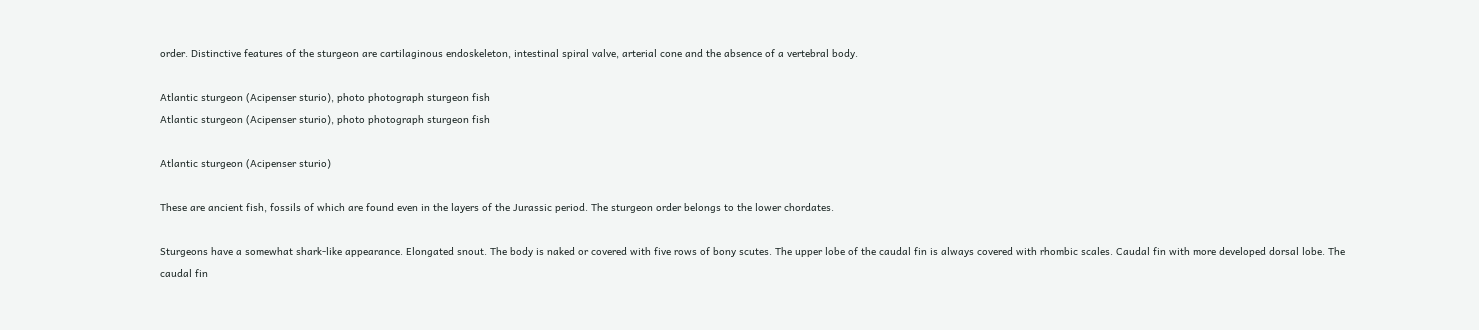order. Distinctive features of the sturgeon are cartilaginous endoskeleton, intestinal spiral valve, arterial cone and the absence of a vertebral body.

Atlantic sturgeon (Acipenser sturio), photo photograph sturgeon fish
Atlantic sturgeon (Acipenser sturio), photo photograph sturgeon fish

Atlantic sturgeon (Acipenser sturio)

These are ancient fish, fossils of which are found even in the layers of the Jurassic period. The sturgeon order belongs to the lower chordates.

Sturgeons have a somewhat shark-like appearance. Elongated snout. The body is naked or covered with five rows of bony scutes. The upper lobe of the caudal fin is always covered with rhombic scales. Caudal fin with more developed dorsal lobe. The caudal fin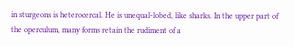in sturgeons is heterocercal. He is unequal-lobed, like sharks. In the upper part of the operculum, many forms retain the rudiment of a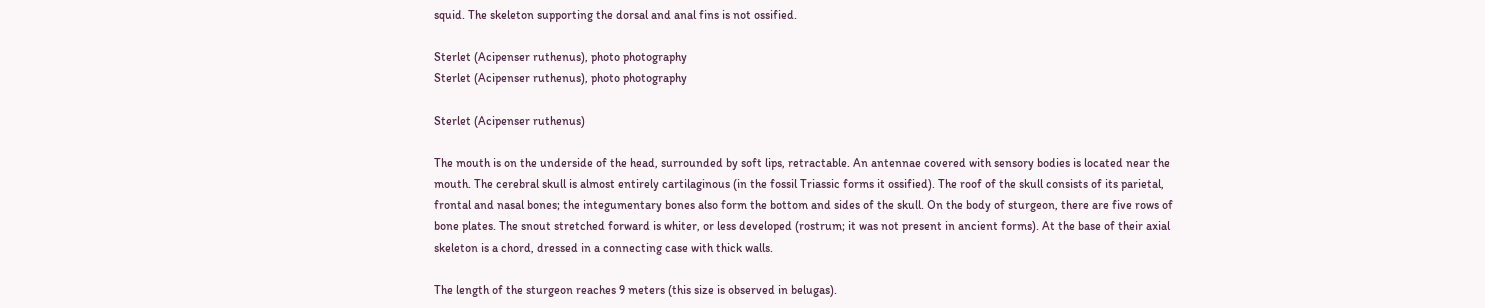squid. The skeleton supporting the dorsal and anal fins is not ossified.

Sterlet (Acipenser ruthenus), photo photography
Sterlet (Acipenser ruthenus), photo photography

Sterlet (Acipenser ruthenus)

The mouth is on the underside of the head, surrounded by soft lips, retractable. An antennae covered with sensory bodies is located near the mouth. The cerebral skull is almost entirely cartilaginous (in the fossil Triassic forms it ossified). The roof of the skull consists of its parietal, frontal and nasal bones; the integumentary bones also form the bottom and sides of the skull. On the body of sturgeon, there are five rows of bone plates. The snout stretched forward is whiter, or less developed (rostrum; it was not present in ancient forms). At the base of their axial skeleton is a chord, dressed in a connecting case with thick walls.

The length of the sturgeon reaches 9 meters (this size is observed in belugas).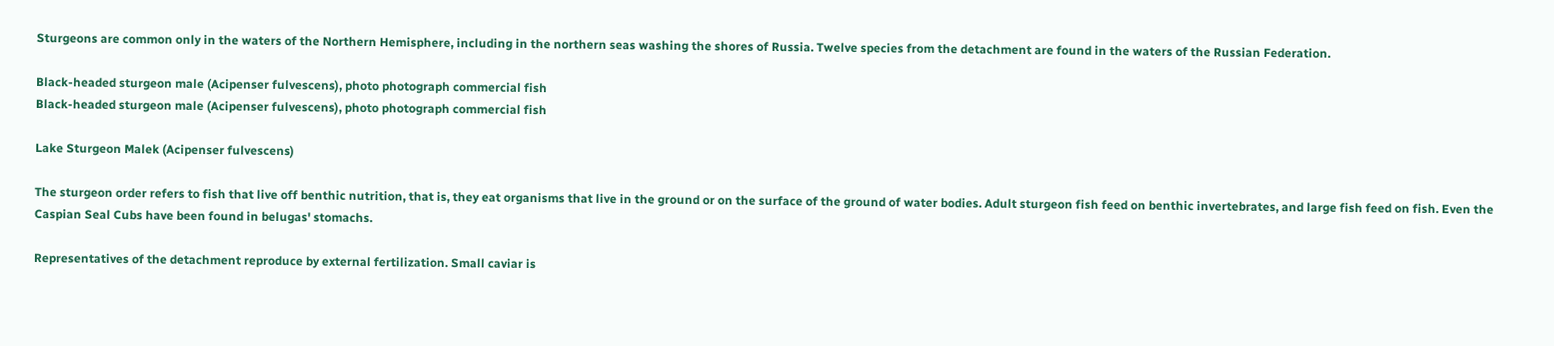Sturgeons are common only in the waters of the Northern Hemisphere, including in the northern seas washing the shores of Russia. Twelve species from the detachment are found in the waters of the Russian Federation.

Black-headed sturgeon male (Acipenser fulvescens), photo photograph commercial fish
Black-headed sturgeon male (Acipenser fulvescens), photo photograph commercial fish

Lake Sturgeon Malek (Acipenser fulvescens)

The sturgeon order refers to fish that live off benthic nutrition, that is, they eat organisms that live in the ground or on the surface of the ground of water bodies. Adult sturgeon fish feed on benthic invertebrates, and large fish feed on fish. Even the Caspian Seal Cubs have been found in belugas' stomachs.

Representatives of the detachment reproduce by external fertilization. Small caviar is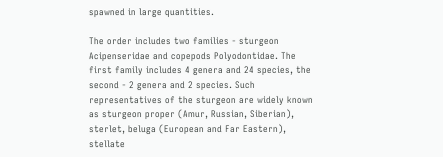spawned in large quantities.

The order includes two families - sturgeon Acipenseridae and copepods Polyodontidae. The first family includes 4 genera and 24 species, the second - 2 genera and 2 species. Such representatives of the sturgeon are widely known as sturgeon proper (Amur, Russian, Siberian), sterlet, beluga (European and Far Eastern), stellate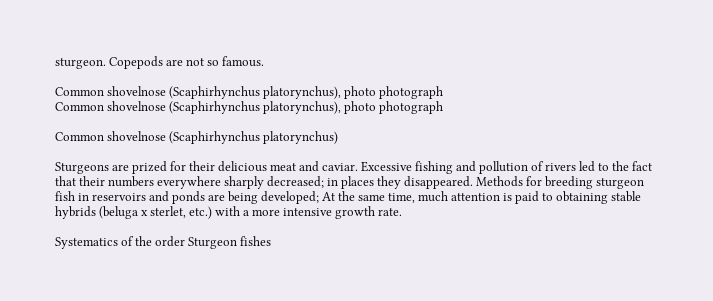sturgeon. Copepods are not so famous.

Common shovelnose (Scaphirhynchus platorynchus), photo photograph
Common shovelnose (Scaphirhynchus platorynchus), photo photograph

Common shovelnose (Scaphirhynchus platorynchus)

Sturgeons are prized for their delicious meat and caviar. Excessive fishing and pollution of rivers led to the fact that their numbers everywhere sharply decreased; in places they disappeared. Methods for breeding sturgeon fish in reservoirs and ponds are being developed; At the same time, much attention is paid to obtaining stable hybrids (beluga x sterlet, etc.) with a more intensive growth rate.

Systematics of the order Sturgeon fishes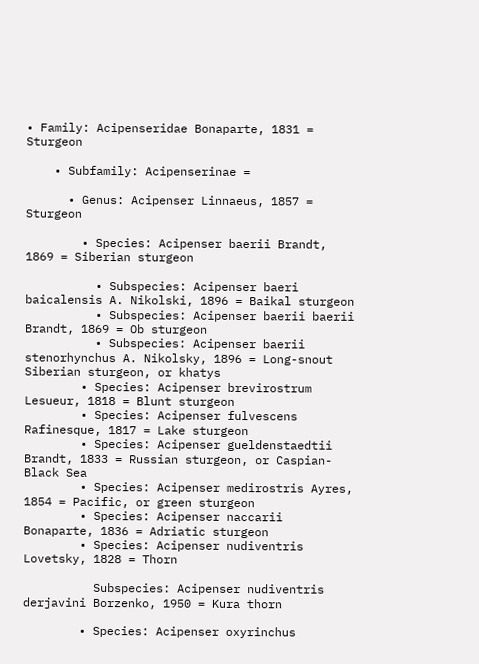• Family: Acipenseridae Bonaparte, 1831 = Sturgeon

    • Subfamily: Acipenserinae =

      • Genus: Acipenser Linnaeus, 1857 = Sturgeon

        • Species: Acipenser baerii Brandt, 1869 = Siberian sturgeon

          • Subspecies: Acipenser baeri baicalensis A. Nikolski, 1896 = Baikal sturgeon
          • Subspecies: Acipenser baerii baerii Brandt, 1869 = Ob sturgeon
          • Subspecies: Acipenser baerii stenorhynchus A. Nikolsky, 1896 = Long-snout Siberian sturgeon, or khatys
        • Species: Acipenser brevirostrum Lesueur, 1818 = Blunt sturgeon
        • Species: Acipenser fulvescens Rafinesque, 1817 = Lake sturgeon
        • Species: Acipenser gueldenstaedtii Brandt, 1833 = Russian sturgeon, or Caspian-Black Sea
        • Species: Acipenser medirostris Ayres, 1854 = Pacific, or green sturgeon
        • Species: Acipenser naccarii Bonaparte, 1836 = Adriatic sturgeon
        • Species: Acipenser nudiventris Lovetsky, 1828 = Thorn

          Subspecies: Acipenser nudiventris derjavini Borzenko, 1950 = Kura thorn

        • Species: Acipenser oxyrinchus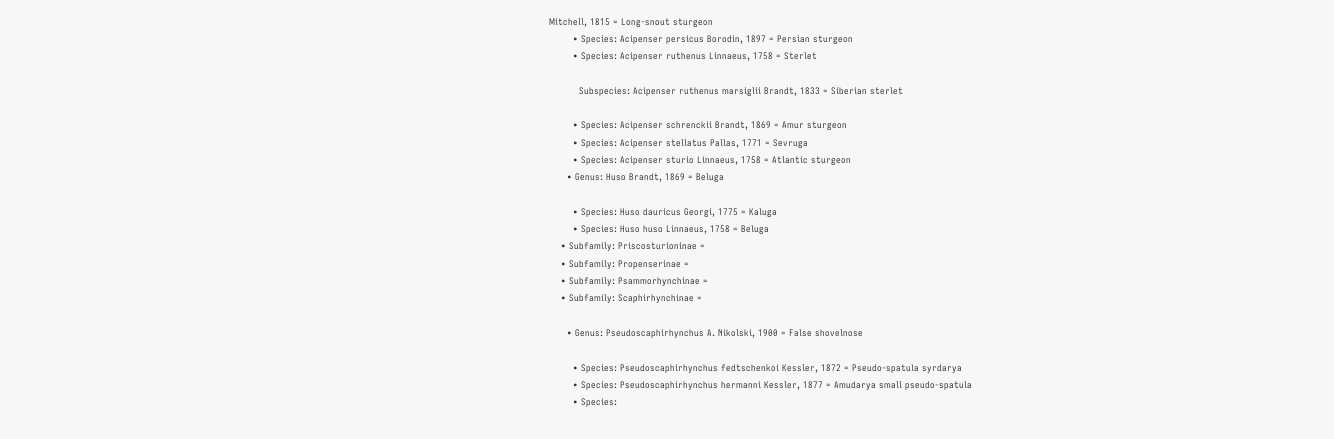Mitchell, 1815 = Long-snout sturgeon
        • Species: Acipenser persicus Borodin, 1897 = Persian sturgeon
        • Species: Acipenser ruthenus Linnaeus, 1758 = Sterlet

          Subspecies: Acipenser ruthenus marsiglii Brandt, 1833 = Siberian sterlet

        • Species: Acipenser schrenckii Brandt, 1869 = Amur sturgeon
        • Species: Acipenser stellatus Pallas, 1771 = Sevruga
        • Species: Acipenser sturio Linnaeus, 1758 = Atlantic sturgeon
      • Genus: Huso Brandt, 1869 = Beluga

        • Species: Huso dauricus Georgi, 1775 = Kaluga
        • Species: Huso huso Linnaeus, 1758 = Beluga
    • Subfamily: Priscosturioninae =
    • Subfamily: Propenserinae =
    • Subfamily: Psammorhynchinae =
    • Subfamily: Scaphirhynchinae =

      • Genus: Pseudoscaphirhynchus A. Nikolski, 1900 = False shovelnose

        • Species: Pseudoscaphirhynchus fedtschenkoi Kessler, 1872 = Pseudo-spatula syrdarya
        • Species: Pseudoscaphirhynchus hermanni Kessler, 1877 = Amudarya small pseudo-spatula
        • Species: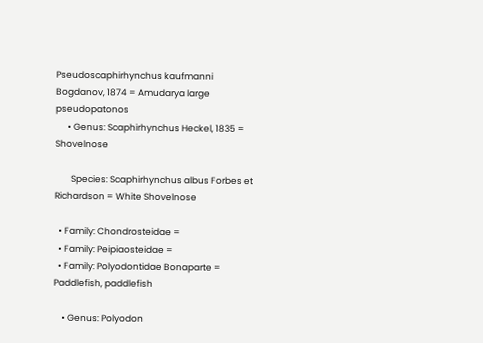Pseudoscaphirhynchus kaufmanni Bogdanov, 1874 = Amudarya large pseudopatonos
      • Genus: Scaphirhynchus Heckel, 1835 = Shovelnose

        Species: Scaphirhynchus albus Forbes et Richardson = White Shovelnose

  • Family: Chondrosteidae =
  • Family: Peipiaosteidae =
  • Family: Polyodontidae Bonaparte = Paddlefish, paddlefish

    • Genus: Polyodon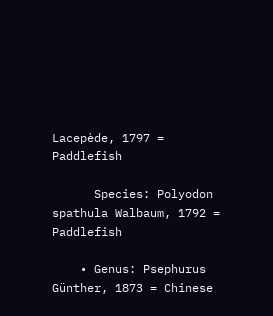Lacepède, 1797 = Paddlefish

      Species: Polyodon spathula Walbaum, 1792 = Paddlefish

    • Genus: Psephurus Günther, 1873 = Chinese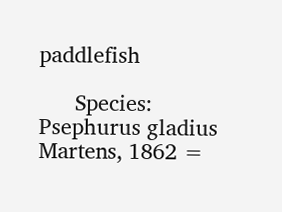paddlefish

      Species: Psephurus gladius Martens, 1862 =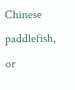Chinese paddlefish, or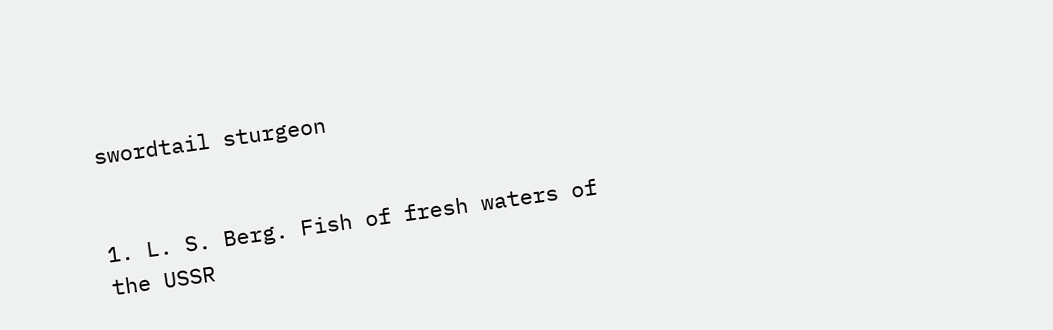swordtail sturgeon


1. L. S. Berg. Fish of fresh waters of the USSR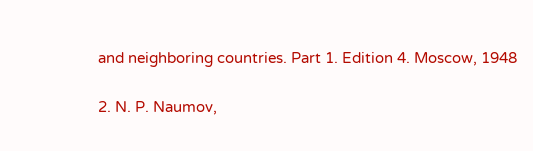and neighboring countries. Part 1. Edition 4. Moscow, 1948

2. N. P. Naumov,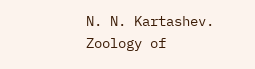N. N. Kartashev. Zoology of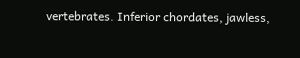vertebrates. Inferior chordates, jawless,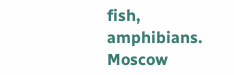fish, amphibians. Moscow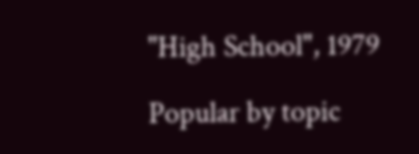"High School", 1979

Popular by topic